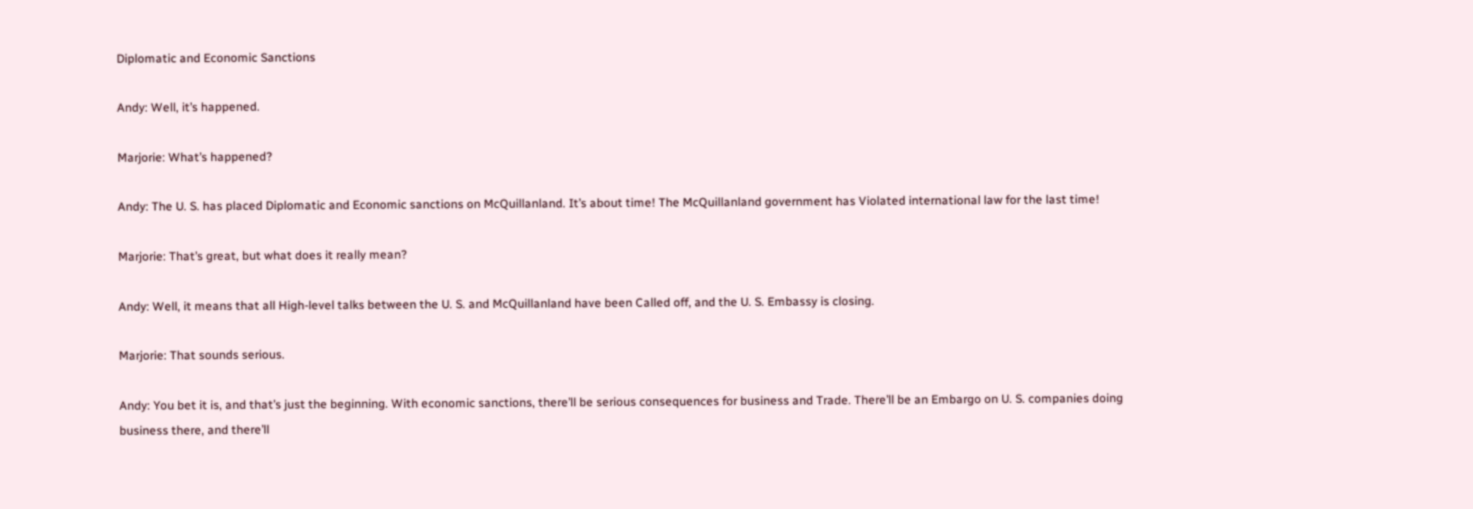Diplomatic and Economic Sanctions

Andy: Well, it’s happened.

Marjorie: What’s happened?

Andy: The U. S. has placed Diplomatic and Economic sanctions on McQuillanland. It’s about time! The McQuillanland government has Violated international law for the last time!

Marjorie: That’s great, but what does it really mean?

Andy: Well, it means that all High-level talks between the U. S. and McQuillanland have been Called off, and the U. S. Embassy is closing.

Marjorie: That sounds serious.

Andy: You bet it is, and that’s just the beginning. With economic sanctions, there’ll be serious consequences for business and Trade. There’ll be an Embargo on U. S. companies doing business there, and there’ll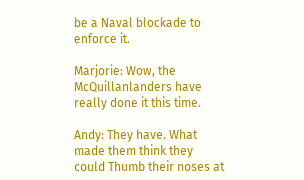be a Naval blockade to enforce it.

Marjorie: Wow, the McQuillanlanders have really done it this time.

Andy: They have. What made them think they could Thumb their noses at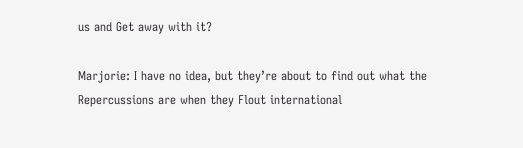us and Get away with it?

Marjorie: I have no idea, but they’re about to find out what the Repercussions are when they Flout international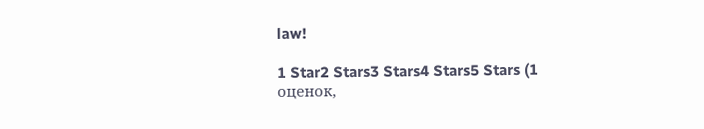law!

1 Star2 Stars3 Stars4 Stars5 Stars (1 оценок,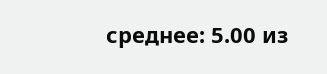среднее: 5.00 из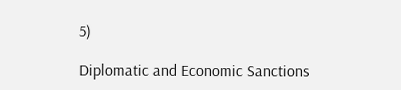5)

Diplomatic and Economic Sanctions